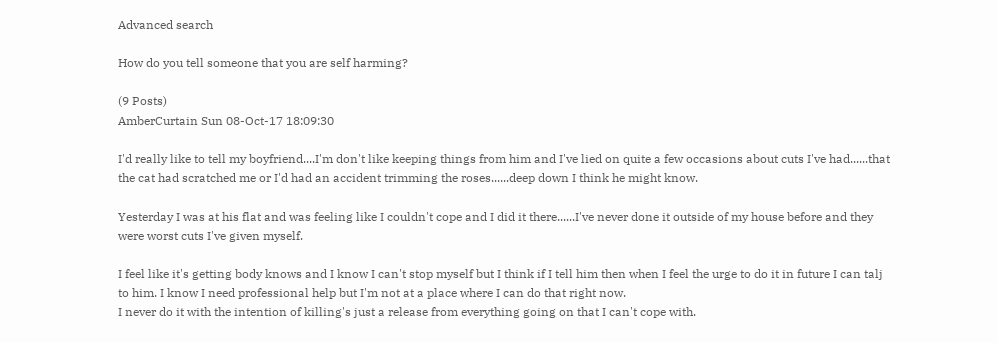Advanced search

How do you tell someone that you are self harming?

(9 Posts)
AmberCurtain Sun 08-Oct-17 18:09:30

I'd really like to tell my boyfriend....I'm don't like keeping things from him and I've lied on quite a few occasions about cuts I've had......that the cat had scratched me or I'd had an accident trimming the roses......deep down I think he might know.

Yesterday I was at his flat and was feeling like I couldn't cope and I did it there......I've never done it outside of my house before and they were worst cuts I've given myself.

I feel like it's getting body knows and I know I can't stop myself but I think if I tell him then when I feel the urge to do it in future I can talj to him. I know I need professional help but I'm not at a place where I can do that right now.
I never do it with the intention of killing's just a release from everything going on that I can't cope with.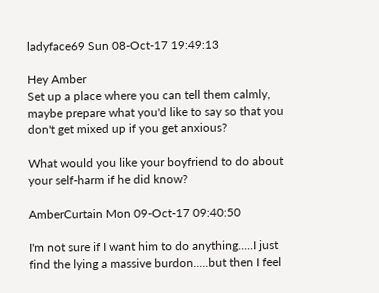ladyface69 Sun 08-Oct-17 19:49:13

Hey Amber
Set up a place where you can tell them calmly, maybe prepare what you'd like to say so that you don't get mixed up if you get anxious?

What would you like your boyfriend to do about your self-harm if he did know?

AmberCurtain Mon 09-Oct-17 09:40:50

I'm not sure if I want him to do anything.....I just find the lying a massive burdon.....but then I feel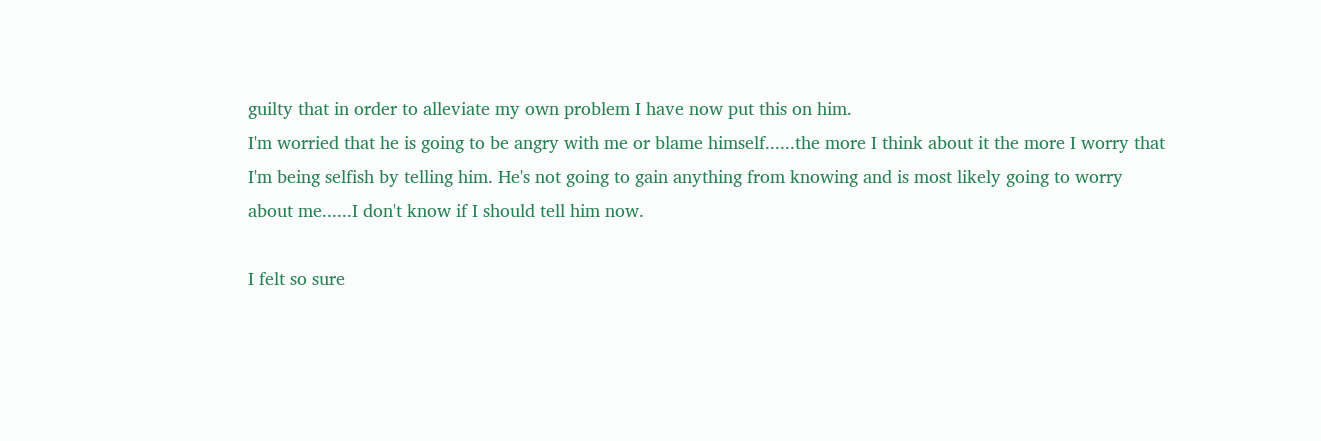guilty that in order to alleviate my own problem I have now put this on him.
I'm worried that he is going to be angry with me or blame himself......the more I think about it the more I worry that I'm being selfish by telling him. He's not going to gain anything from knowing and is most likely going to worry about me......I don't know if I should tell him now.

I felt so sure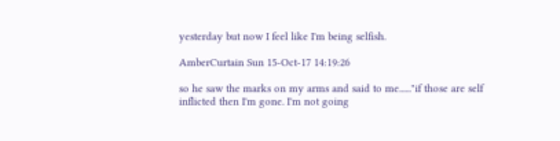yesterday but now I feel like I'm being selfish.

AmberCurtain Sun 15-Oct-17 14:19:26

so he saw the marks on my arms and said to me......"if those are self inflicted then I'm gone. I'm not going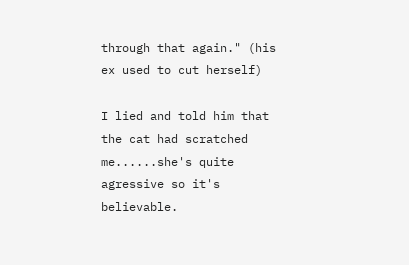through that again." (his ex used to cut herself)

I lied and told him that the cat had scratched me......she's quite agressive so it's believable.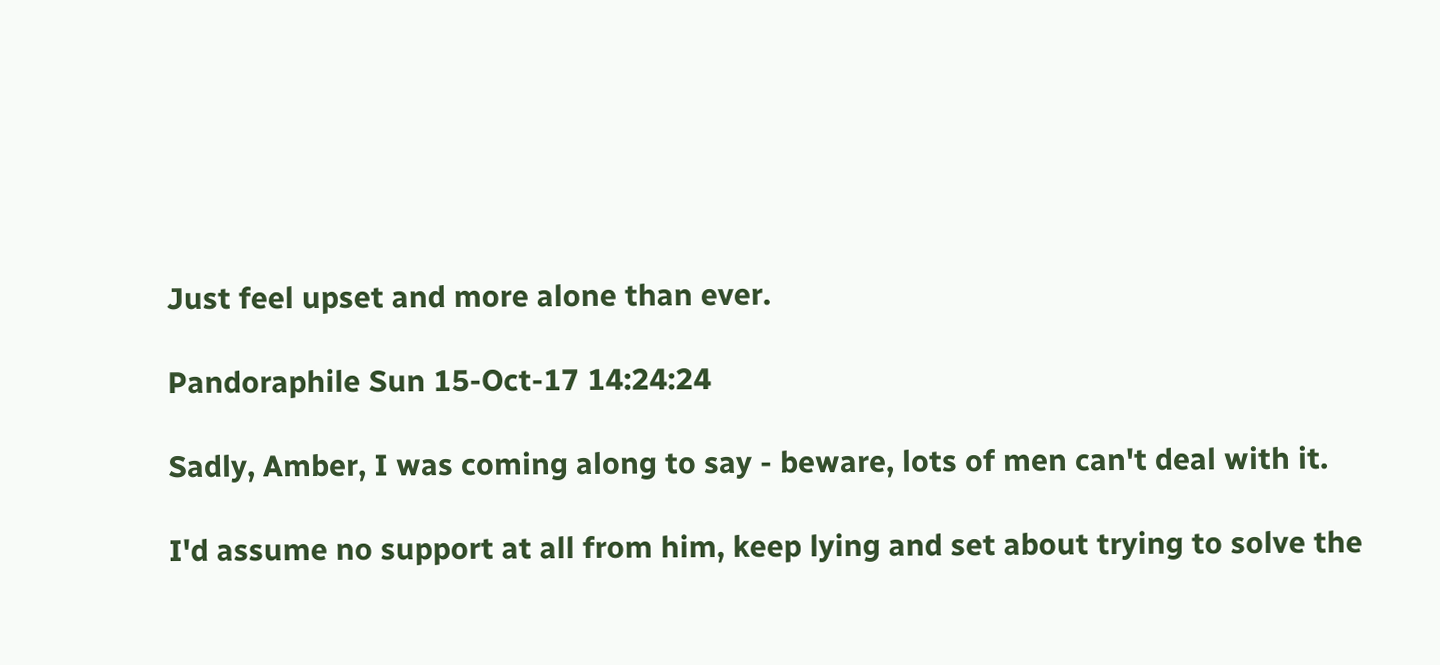Just feel upset and more alone than ever.

Pandoraphile Sun 15-Oct-17 14:24:24

Sadly, Amber, I was coming along to say - beware, lots of men can't deal with it.

I'd assume no support at all from him, keep lying and set about trying to solve the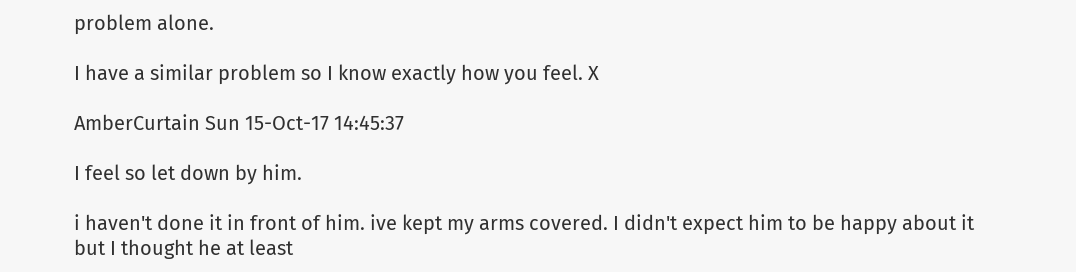problem alone.

I have a similar problem so I know exactly how you feel. X

AmberCurtain Sun 15-Oct-17 14:45:37

I feel so let down by him.

i haven't done it in front of him. ive kept my arms covered. I didn't expect him to be happy about it but I thought he at least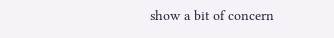show a bit of concern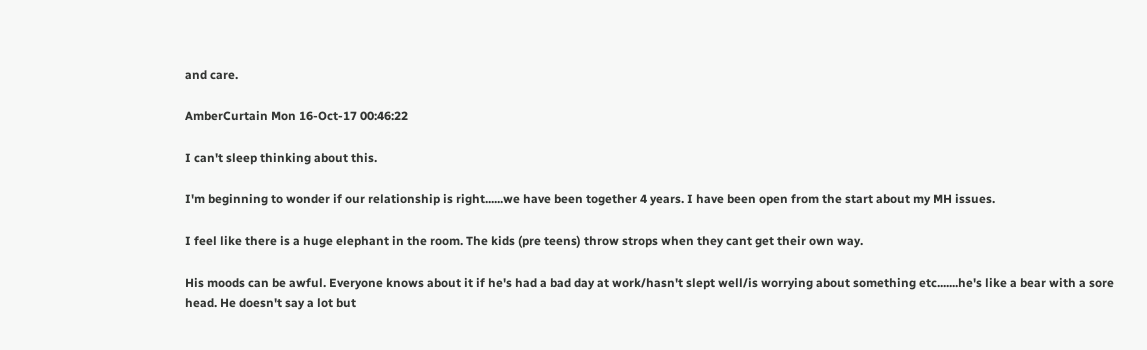and care.

AmberCurtain Mon 16-Oct-17 00:46:22

I can't sleep thinking about this.

I'm beginning to wonder if our relationship is right......we have been together 4 years. I have been open from the start about my MH issues.

I feel like there is a huge elephant in the room. The kids (pre teens) throw strops when they cant get their own way.

His moods can be awful. Everyone knows about it if he's had a bad day at work/hasn't slept well/is worrying about something etc.......he's like a bear with a sore head. He doesn't say a lot but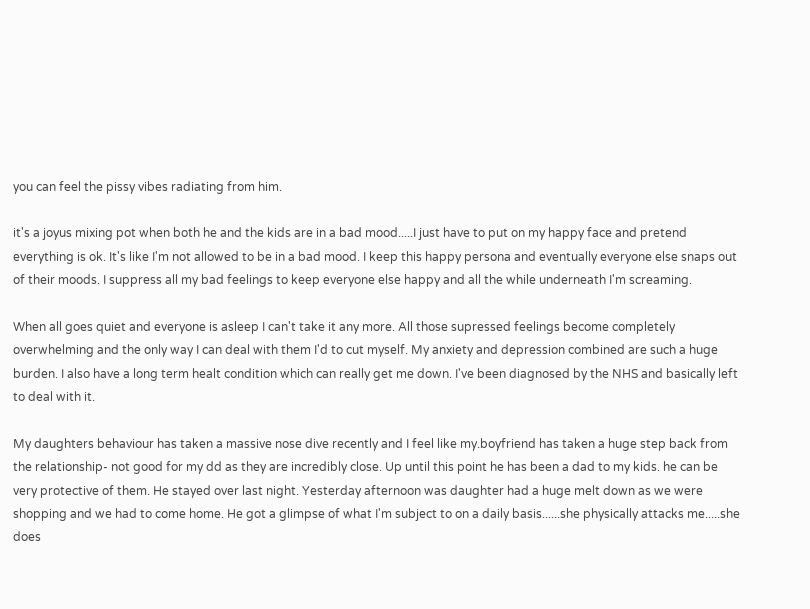you can feel the pissy vibes radiating from him.

it's a joyus mixing pot when both he and the kids are in a bad mood.....I just have to put on my happy face and pretend everything is ok. It's like I'm not allowed to be in a bad mood. I keep this happy persona and eventually everyone else snaps out of their moods. I suppress all my bad feelings to keep everyone else happy and all the while underneath I'm screaming.

When all goes quiet and everyone is asleep I can't take it any more. All those supressed feelings become completely overwhelming and the only way I can deal with them I'd to cut myself. My anxiety and depression combined are such a huge burden. I also have a long term healt condition which can really get me down. I've been diagnosed by the NHS and basically left to deal with it.

My daughters behaviour has taken a massive nose dive recently and I feel like my.boyfriend has taken a huge step back from the relationship- not good for my dd as they are incredibly close. Up until this point he has been a dad to my kids. he can be very protective of them. He stayed over last night. Yesterday afternoon was daughter had a huge melt down as we were shopping and we had to come home. He got a glimpse of what I'm subject to on a daily basis......she physically attacks me.....she does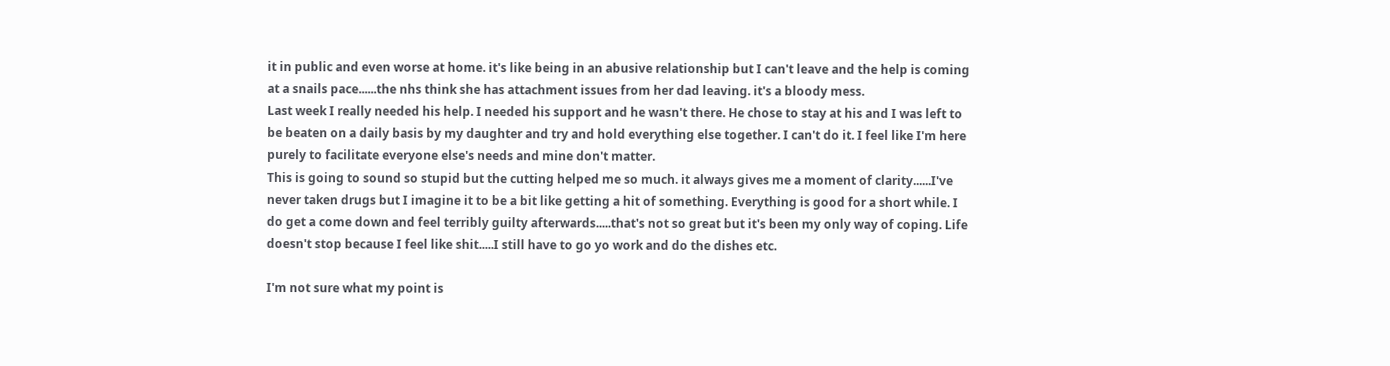it in public and even worse at home. it's like being in an abusive relationship but I can't leave and the help is coming at a snails pace......the nhs think she has attachment issues from her dad leaving. it's a bloody mess.
Last week I really needed his help. I needed his support and he wasn't there. He chose to stay at his and I was left to be beaten on a daily basis by my daughter and try and hold everything else together. I can't do it. I feel like I'm here purely to facilitate everyone else's needs and mine don't matter.
This is going to sound so stupid but the cutting helped me so much. it always gives me a moment of clarity......I've never taken drugs but I imagine it to be a bit like getting a hit of something. Everything is good for a short while. I do get a come down and feel terribly guilty afterwards.....that's not so great but it's been my only way of coping. Life doesn't stop because I feel like shit.....I still have to go yo work and do the dishes etc.

I'm not sure what my point is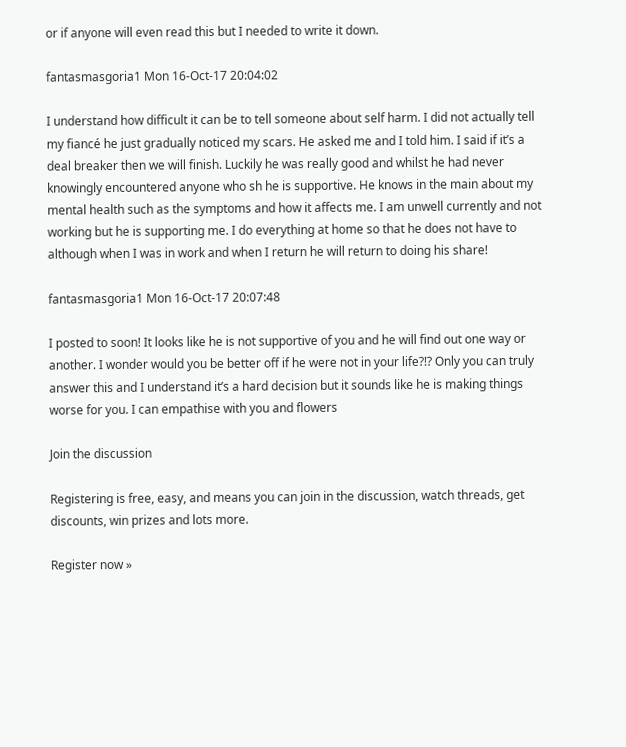or if anyone will even read this but I needed to write it down.

fantasmasgoria1 Mon 16-Oct-17 20:04:02

I understand how difficult it can be to tell someone about self harm. I did not actually tell my fiancé he just gradually noticed my scars. He asked me and I told him. I said if it’s a deal breaker then we will finish. Luckily he was really good and whilst he had never knowingly encountered anyone who sh he is supportive. He knows in the main about my mental health such as the symptoms and how it affects me. I am unwell currently and not working but he is supporting me. I do everything at home so that he does not have to although when I was in work and when I return he will return to doing his share!

fantasmasgoria1 Mon 16-Oct-17 20:07:48

I posted to soon! It looks like he is not supportive of you and he will find out one way or another. I wonder would you be better off if he were not in your life?!? Only you can truly answer this and I understand it’s a hard decision but it sounds like he is making things worse for you. I can empathise with you and flowers

Join the discussion

Registering is free, easy, and means you can join in the discussion, watch threads, get discounts, win prizes and lots more.

Register now »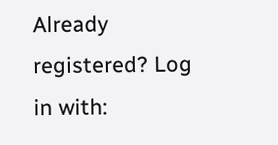Already registered? Log in with: